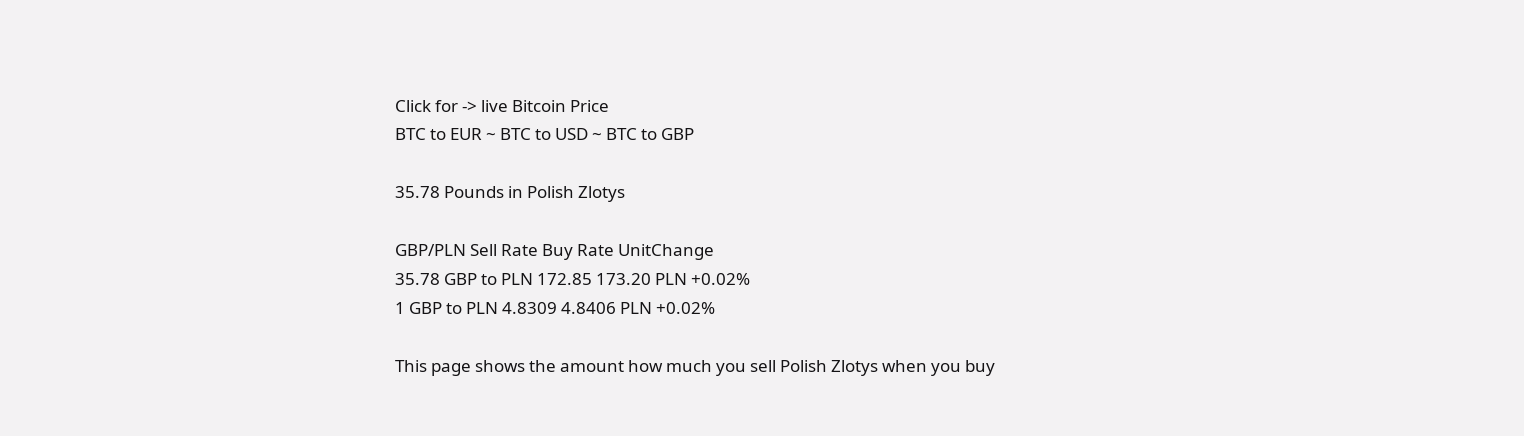Click for -> live Bitcoin Price
BTC to EUR ~ BTC to USD ~ BTC to GBP

35.78 Pounds in Polish Zlotys

GBP/PLN Sell Rate Buy Rate UnitChange
35.78 GBP to PLN 172.85 173.20 PLN +0.02%
1 GBP to PLN 4.8309 4.8406 PLN +0.02%

This page shows the amount how much you sell Polish Zlotys when you buy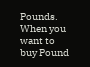Pounds. When you want to buy Pound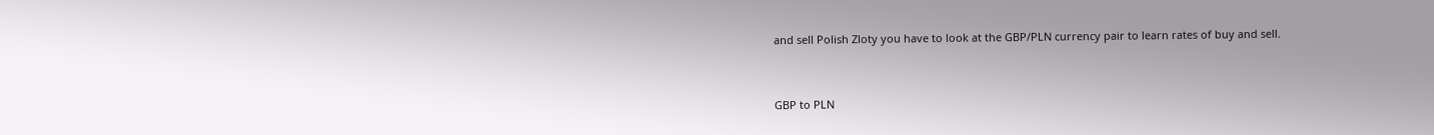and sell Polish Zloty you have to look at the GBP/PLN currency pair to learn rates of buy and sell.


GBP to PLN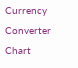Currency Converter Chart